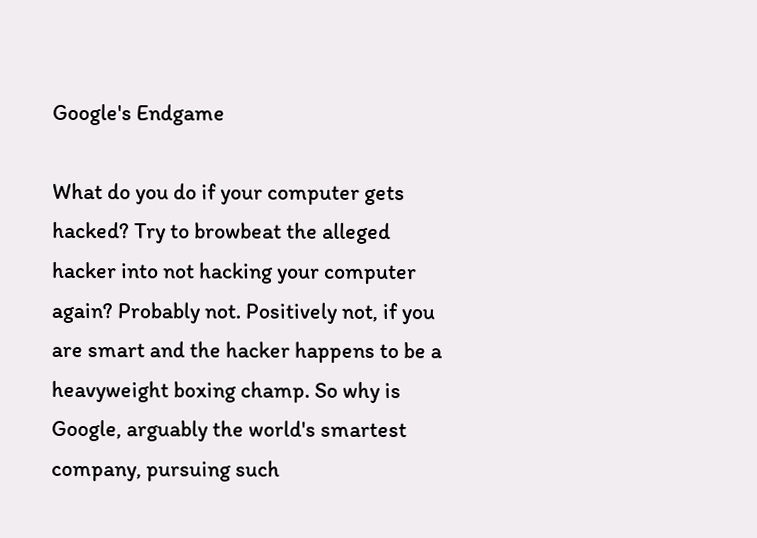Google's Endgame

What do you do if your computer gets hacked? Try to browbeat the alleged hacker into not hacking your computer again? Probably not. Positively not, if you are smart and the hacker happens to be a heavyweight boxing champ. So why is Google, arguably the world's smartest company, pursuing such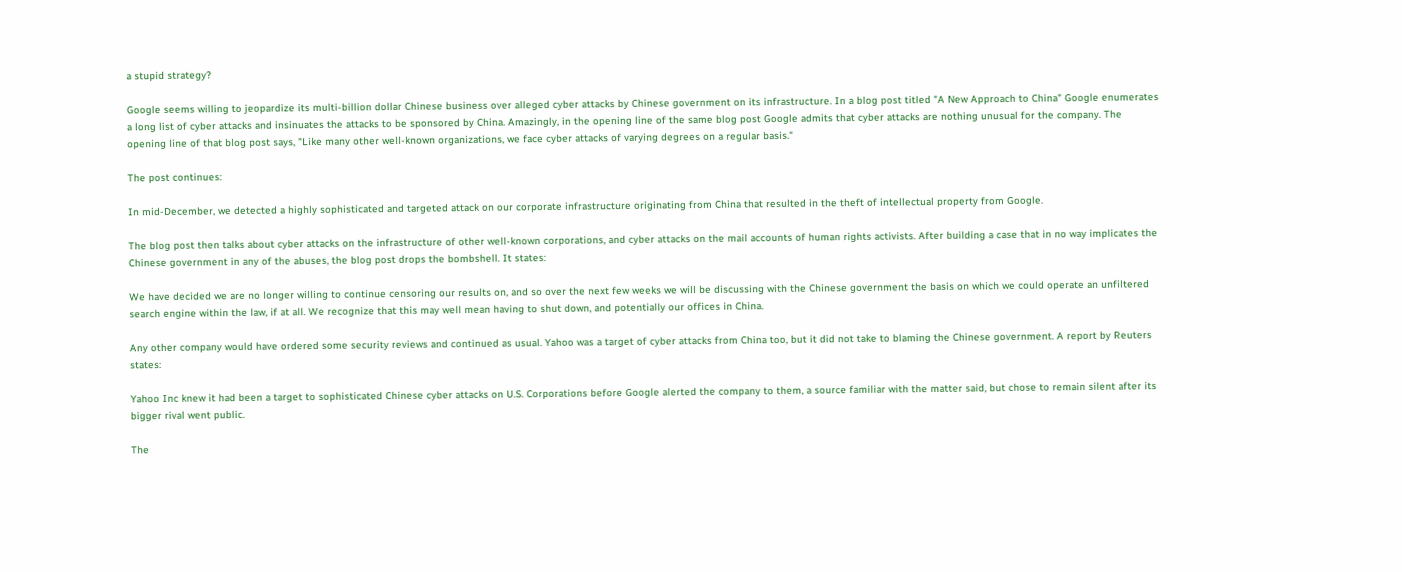a stupid strategy?

Google seems willing to jeopardize its multi-billion dollar Chinese business over alleged cyber attacks by Chinese government on its infrastructure. In a blog post titled "A New Approach to China" Google enumerates a long list of cyber attacks and insinuates the attacks to be sponsored by China. Amazingly, in the opening line of the same blog post Google admits that cyber attacks are nothing unusual for the company. The opening line of that blog post says, "Like many other well-known organizations, we face cyber attacks of varying degrees on a regular basis."

The post continues:

In mid-December, we detected a highly sophisticated and targeted attack on our corporate infrastructure originating from China that resulted in the theft of intellectual property from Google.

The blog post then talks about cyber attacks on the infrastructure of other well-known corporations, and cyber attacks on the mail accounts of human rights activists. After building a case that in no way implicates the Chinese government in any of the abuses, the blog post drops the bombshell. It states:

We have decided we are no longer willing to continue censoring our results on, and so over the next few weeks we will be discussing with the Chinese government the basis on which we could operate an unfiltered search engine within the law, if at all. We recognize that this may well mean having to shut down, and potentially our offices in China.

Any other company would have ordered some security reviews and continued as usual. Yahoo was a target of cyber attacks from China too, but it did not take to blaming the Chinese government. A report by Reuters states:

Yahoo Inc knew it had been a target to sophisticated Chinese cyber attacks on U.S. Corporations before Google alerted the company to them, a source familiar with the matter said, but chose to remain silent after its bigger rival went public.

The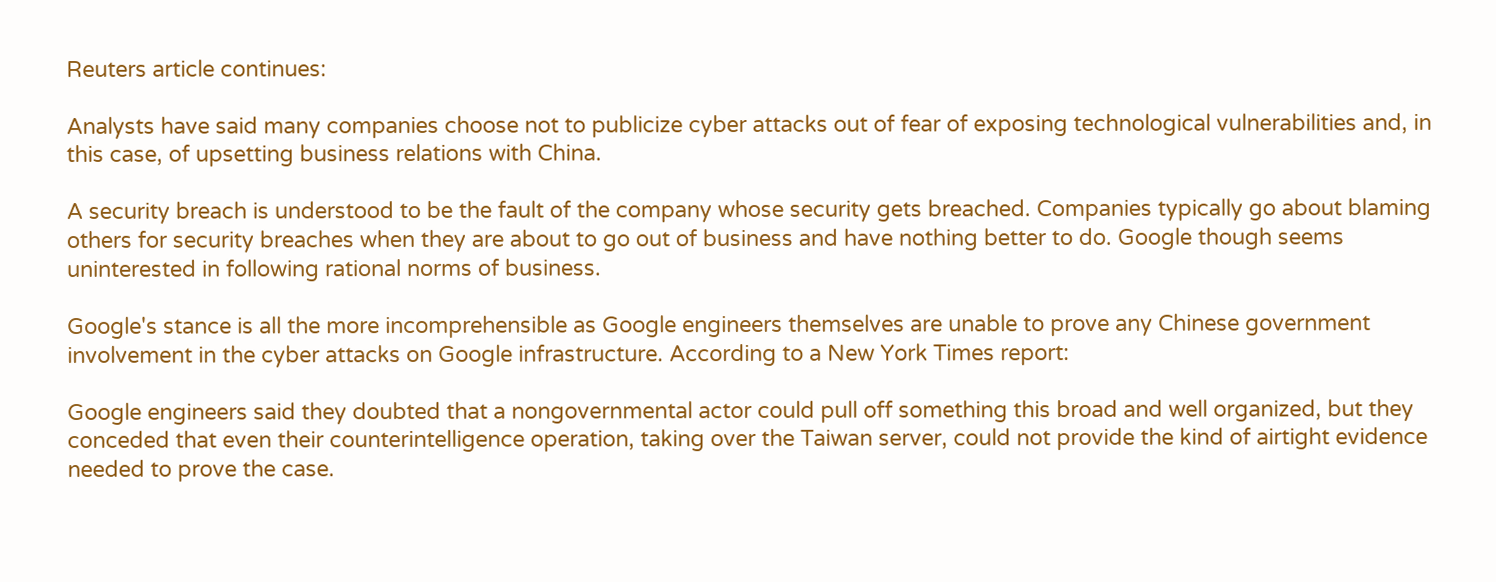Reuters article continues:

Analysts have said many companies choose not to publicize cyber attacks out of fear of exposing technological vulnerabilities and, in this case, of upsetting business relations with China.

A security breach is understood to be the fault of the company whose security gets breached. Companies typically go about blaming others for security breaches when they are about to go out of business and have nothing better to do. Google though seems uninterested in following rational norms of business.

Google's stance is all the more incomprehensible as Google engineers themselves are unable to prove any Chinese government involvement in the cyber attacks on Google infrastructure. According to a New York Times report:

Google engineers said they doubted that a nongovernmental actor could pull off something this broad and well organized, but they conceded that even their counterintelligence operation, taking over the Taiwan server, could not provide the kind of airtight evidence needed to prove the case.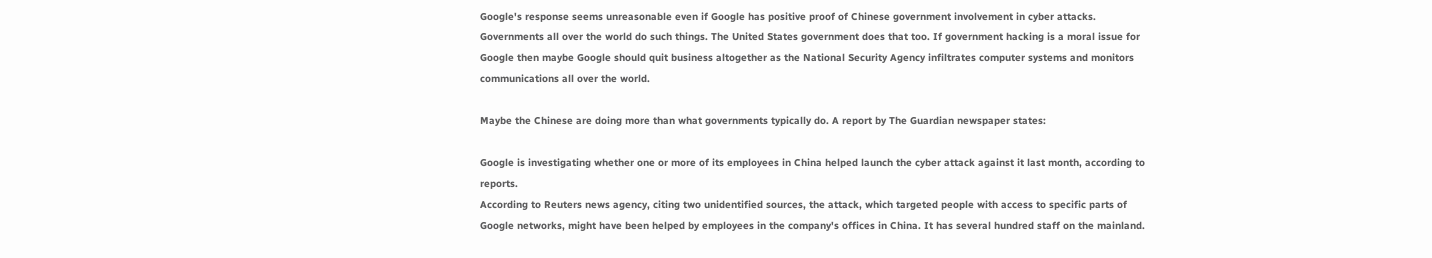Google's response seems unreasonable even if Google has positive proof of Chinese government involvement in cyber attacks. Governments all over the world do such things. The United States government does that too. If government hacking is a moral issue for Google then maybe Google should quit business altogether as the National Security Agency infiltrates computer systems and monitors communications all over the world.

Maybe the Chinese are doing more than what governments typically do. A report by The Guardian newspaper states:

Google is investigating whether one or more of its employees in China helped launch the cyber attack against it last month, according to reports.
According to Reuters news agency, citing two unidentified sources, the attack, which targeted people with access to specific parts of Google networks, might have been helped by employees in the company's offices in China. It has several hundred staff on the mainland.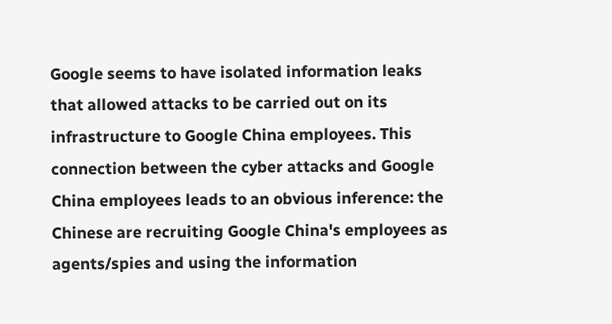Google seems to have isolated information leaks that allowed attacks to be carried out on its infrastructure to Google China employees. This connection between the cyber attacks and Google China employees leads to an obvious inference: the Chinese are recruiting Google China's employees as agents/spies and using the information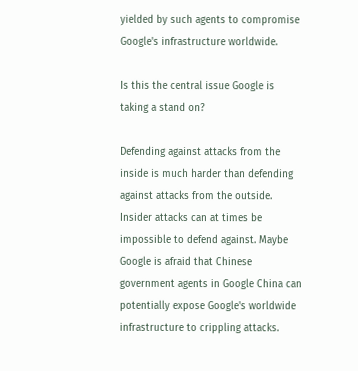yielded by such agents to compromise Google's infrastructure worldwide.

Is this the central issue Google is taking a stand on?

Defending against attacks from the inside is much harder than defending against attacks from the outside. Insider attacks can at times be impossible to defend against. Maybe Google is afraid that Chinese government agents in Google China can potentially expose Google's worldwide infrastructure to crippling attacks.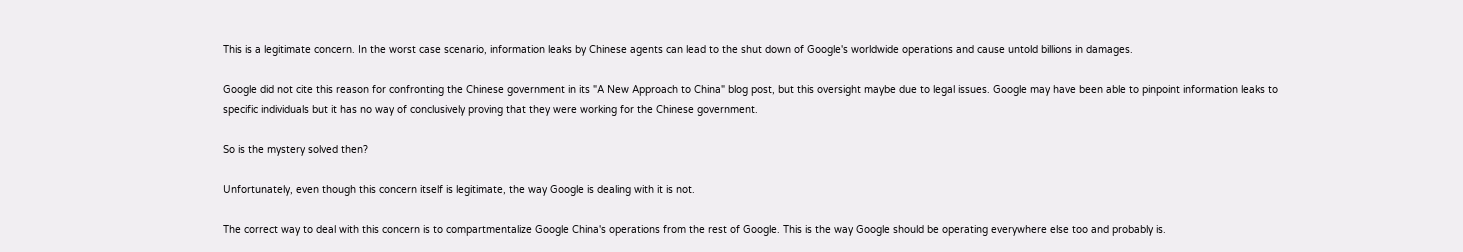This is a legitimate concern. In the worst case scenario, information leaks by Chinese agents can lead to the shut down of Google's worldwide operations and cause untold billions in damages.

Google did not cite this reason for confronting the Chinese government in its "A New Approach to China" blog post, but this oversight maybe due to legal issues. Google may have been able to pinpoint information leaks to specific individuals but it has no way of conclusively proving that they were working for the Chinese government.

So is the mystery solved then?

Unfortunately, even though this concern itself is legitimate, the way Google is dealing with it is not.

The correct way to deal with this concern is to compartmentalize Google China's operations from the rest of Google. This is the way Google should be operating everywhere else too and probably is.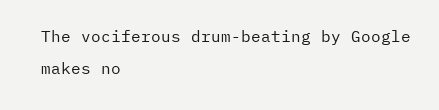The vociferous drum-beating by Google makes no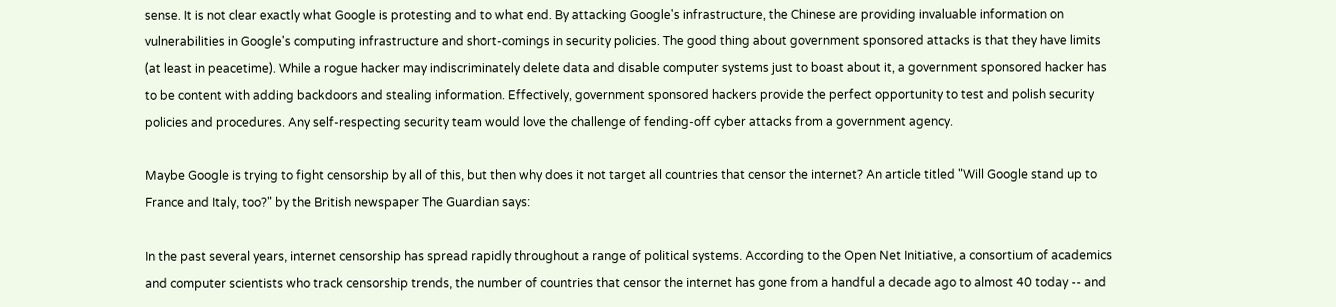sense. It is not clear exactly what Google is protesting and to what end. By attacking Google's infrastructure, the Chinese are providing invaluable information on vulnerabilities in Google's computing infrastructure and short-comings in security policies. The good thing about government sponsored attacks is that they have limits (at least in peacetime). While a rogue hacker may indiscriminately delete data and disable computer systems just to boast about it, a government sponsored hacker has to be content with adding backdoors and stealing information. Effectively, government sponsored hackers provide the perfect opportunity to test and polish security policies and procedures. Any self-respecting security team would love the challenge of fending-off cyber attacks from a government agency.

Maybe Google is trying to fight censorship by all of this, but then why does it not target all countries that censor the internet? An article titled "Will Google stand up to France and Italy, too?" by the British newspaper The Guardian says:

In the past several years, internet censorship has spread rapidly throughout a range of political systems. According to the Open Net Initiative, a consortium of academics and computer scientists who track censorship trends, the number of countries that censor the internet has gone from a handful a decade ago to almost 40 today -- and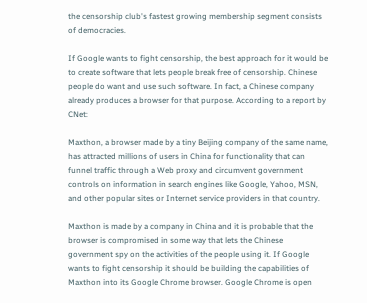the censorship club's fastest growing membership segment consists of democracies.

If Google wants to fight censorship, the best approach for it would be to create software that lets people break free of censorship. Chinese people do want and use such software. In fact, a Chinese company already produces a browser for that purpose. According to a report by CNet:

Maxthon, a browser made by a tiny Beijing company of the same name, has attracted millions of users in China for functionality that can funnel traffic through a Web proxy and circumvent government controls on information in search engines like Google, Yahoo, MSN, and other popular sites or Internet service providers in that country.

Maxthon is made by a company in China and it is probable that the browser is compromised in some way that lets the Chinese government spy on the activities of the people using it. If Google wants to fight censorship it should be building the capabilities of Maxthon into its Google Chrome browser. Google Chrome is open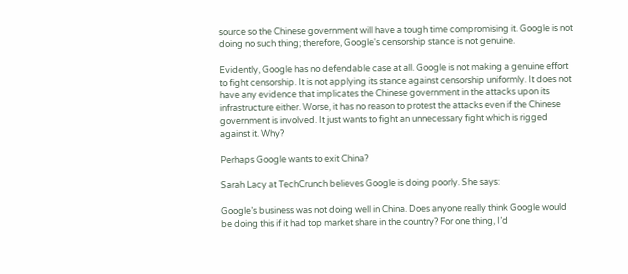source so the Chinese government will have a tough time compromising it. Google is not doing no such thing; therefore, Google's censorship stance is not genuine.

Evidently, Google has no defendable case at all. Google is not making a genuine effort to fight censorship. It is not applying its stance against censorship uniformly. It does not have any evidence that implicates the Chinese government in the attacks upon its infrastructure either. Worse, it has no reason to protest the attacks even if the Chinese government is involved. It just wants to fight an unnecessary fight which is rigged against it. Why?

Perhaps Google wants to exit China?

Sarah Lacy at TechCrunch believes Google is doing poorly. She says:

Google’s business was not doing well in China. Does anyone really think Google would be doing this if it had top market share in the country? For one thing, I’d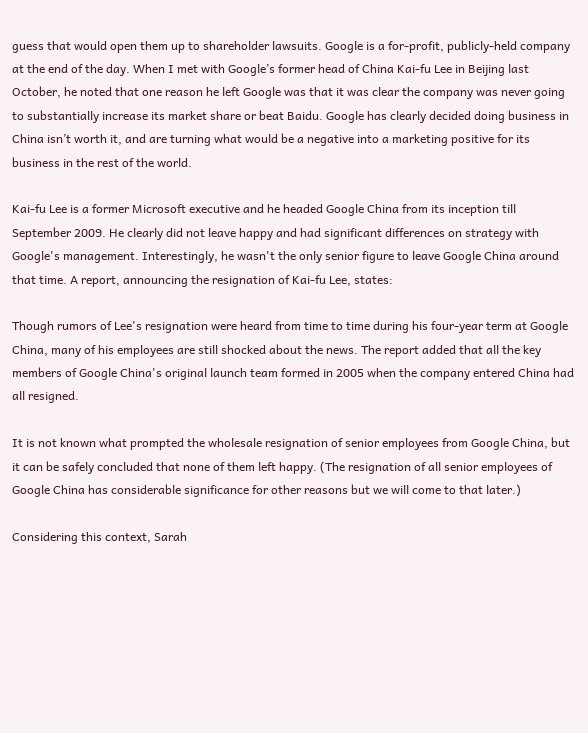guess that would open them up to shareholder lawsuits. Google is a for-profit, publicly-held company at the end of the day. When I met with Google’s former head of China Kai-fu Lee in Beijing last October, he noted that one reason he left Google was that it was clear the company was never going to substantially increase its market share or beat Baidu. Google has clearly decided doing business in China isn’t worth it, and are turning what would be a negative into a marketing positive for its business in the rest of the world.

Kai-fu Lee is a former Microsoft executive and he headed Google China from its inception till September 2009. He clearly did not leave happy and had significant differences on strategy with Google's management. Interestingly, he wasn't the only senior figure to leave Google China around that time. A report, announcing the resignation of Kai-fu Lee, states:

Though rumors of Lee's resignation were heard from time to time during his four-year term at Google China, many of his employees are still shocked about the news. The report added that all the key members of Google China's original launch team formed in 2005 when the company entered China had all resigned.

It is not known what prompted the wholesale resignation of senior employees from Google China, but it can be safely concluded that none of them left happy. (The resignation of all senior employees of Google China has considerable significance for other reasons but we will come to that later.)

Considering this context, Sarah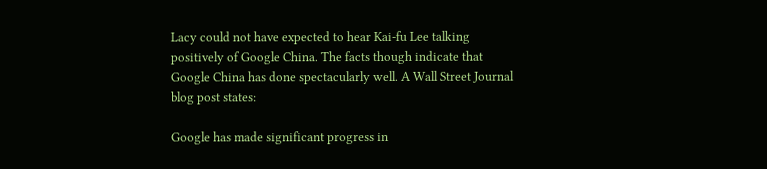Lacy could not have expected to hear Kai-fu Lee talking positively of Google China. The facts though indicate that Google China has done spectacularly well. A Wall Street Journal blog post states:

Google has made significant progress in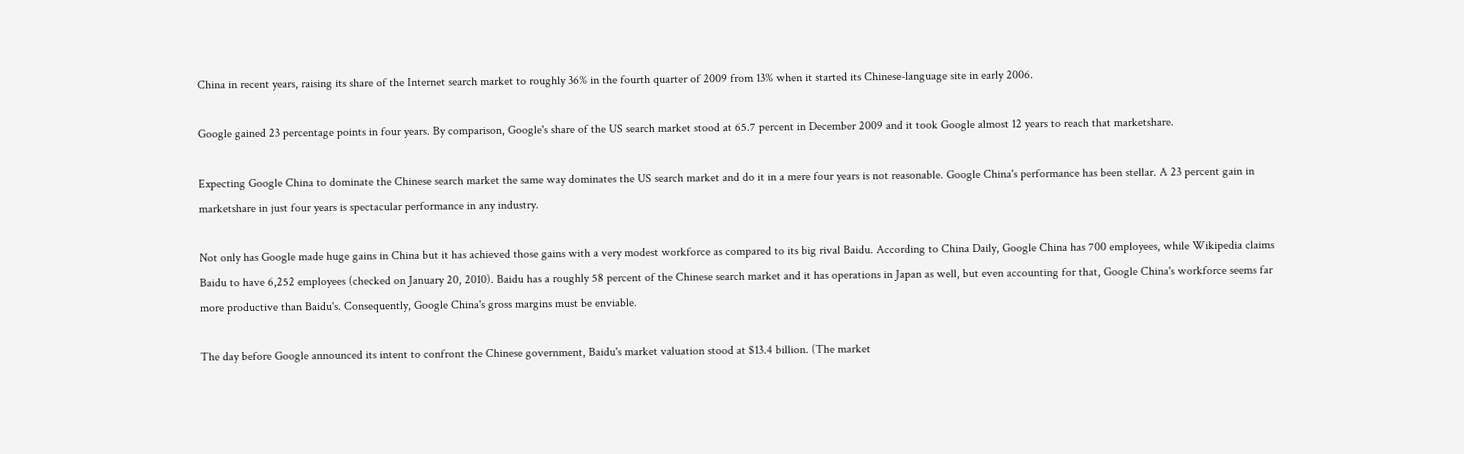China in recent years, raising its share of the Internet search market to roughly 36% in the fourth quarter of 2009 from 13% when it started its Chinese-language site in early 2006.

Google gained 23 percentage points in four years. By comparison, Google's share of the US search market stood at 65.7 percent in December 2009 and it took Google almost 12 years to reach that marketshare.

Expecting Google China to dominate the Chinese search market the same way dominates the US search market and do it in a mere four years is not reasonable. Google China's performance has been stellar. A 23 percent gain in marketshare in just four years is spectacular performance in any industry.

Not only has Google made huge gains in China but it has achieved those gains with a very modest workforce as compared to its big rival Baidu. According to China Daily, Google China has 700 employees, while Wikipedia claims Baidu to have 6,252 employees (checked on January 20, 2010). Baidu has a roughly 58 percent of the Chinese search market and it has operations in Japan as well, but even accounting for that, Google China's workforce seems far more productive than Baidu's. Consequently, Google China's gross margins must be enviable.

The day before Google announced its intent to confront the Chinese government, Baidu's market valuation stood at $13.4 billion. (The market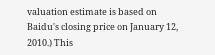valuation estimate is based on Baidu's closing price on January 12, 2010.) This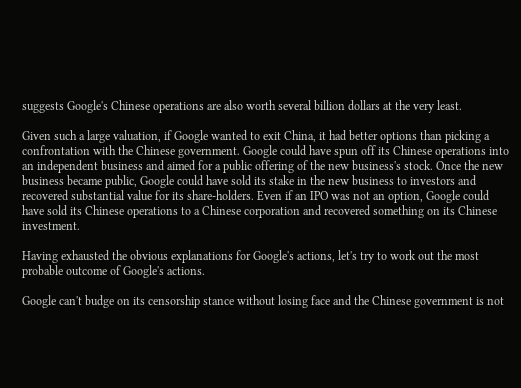suggests Google's Chinese operations are also worth several billion dollars at the very least.

Given such a large valuation, if Google wanted to exit China, it had better options than picking a confrontation with the Chinese government. Google could have spun off its Chinese operations into an independent business and aimed for a public offering of the new business's stock. Once the new business became public, Google could have sold its stake in the new business to investors and recovered substantial value for its share-holders. Even if an IPO was not an option, Google could have sold its Chinese operations to a Chinese corporation and recovered something on its Chinese investment.

Having exhausted the obvious explanations for Google's actions, let's try to work out the most probable outcome of Google's actions.

Google can't budge on its censorship stance without losing face and the Chinese government is not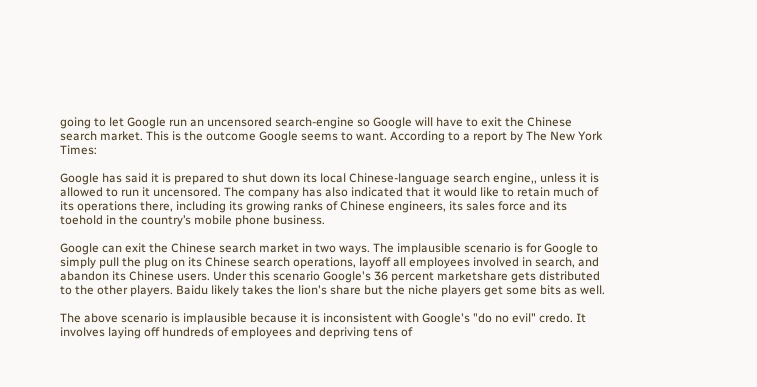going to let Google run an uncensored search-engine so Google will have to exit the Chinese search market. This is the outcome Google seems to want. According to a report by The New York Times:

Google has said it is prepared to shut down its local Chinese-language search engine,, unless it is allowed to run it uncensored. The company has also indicated that it would like to retain much of its operations there, including its growing ranks of Chinese engineers, its sales force and its toehold in the country’s mobile phone business.

Google can exit the Chinese search market in two ways. The implausible scenario is for Google to simply pull the plug on its Chinese search operations, layoff all employees involved in search, and abandon its Chinese users. Under this scenario Google's 36 percent marketshare gets distributed to the other players. Baidu likely takes the lion's share but the niche players get some bits as well.

The above scenario is implausible because it is inconsistent with Google's "do no evil" credo. It involves laying off hundreds of employees and depriving tens of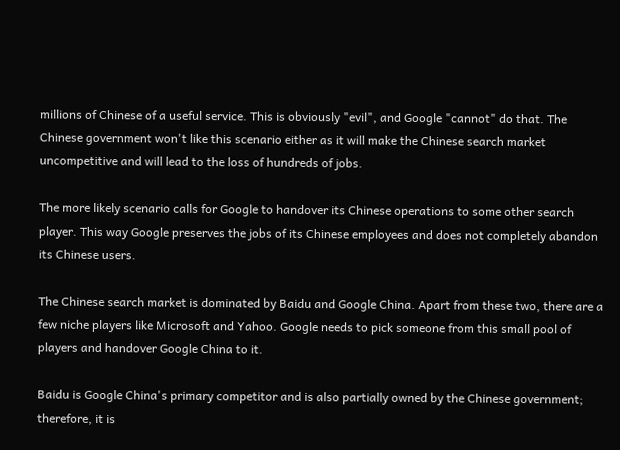millions of Chinese of a useful service. This is obviously "evil", and Google "cannot" do that. The Chinese government won't like this scenario either as it will make the Chinese search market uncompetitive and will lead to the loss of hundreds of jobs.

The more likely scenario calls for Google to handover its Chinese operations to some other search player. This way Google preserves the jobs of its Chinese employees and does not completely abandon its Chinese users.

The Chinese search market is dominated by Baidu and Google China. Apart from these two, there are a few niche players like Microsoft and Yahoo. Google needs to pick someone from this small pool of players and handover Google China to it.

Baidu is Google China's primary competitor and is also partially owned by the Chinese government; therefore, it is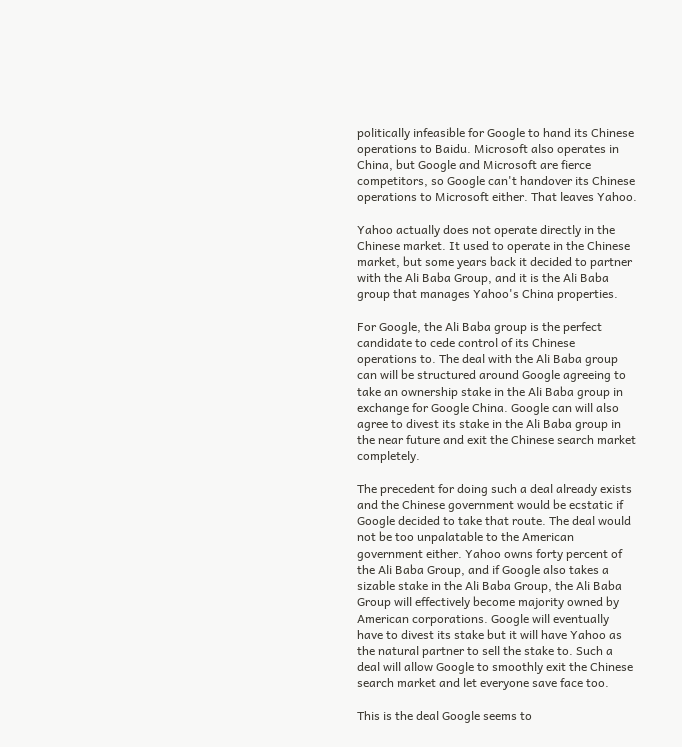politically infeasible for Google to hand its Chinese operations to Baidu. Microsoft also operates in China, but Google and Microsoft are fierce competitors, so Google can't handover its Chinese operations to Microsoft either. That leaves Yahoo.

Yahoo actually does not operate directly in the Chinese market. It used to operate in the Chinese market, but some years back it decided to partner with the Ali Baba Group, and it is the Ali Baba group that manages Yahoo's China properties.

For Google, the Ali Baba group is the perfect candidate to cede control of its Chinese operations to. The deal with the Ali Baba group can will be structured around Google agreeing to take an ownership stake in the Ali Baba group in exchange for Google China. Google can will also agree to divest its stake in the Ali Baba group in the near future and exit the Chinese search market completely.

The precedent for doing such a deal already exists and the Chinese government would be ecstatic if Google decided to take that route. The deal would not be too unpalatable to the American government either. Yahoo owns forty percent of the Ali Baba Group, and if Google also takes a sizable stake in the Ali Baba Group, the Ali Baba Group will effectively become majority owned by American corporations. Google will eventually have to divest its stake but it will have Yahoo as the natural partner to sell the stake to. Such a deal will allow Google to smoothly exit the Chinese search market and let everyone save face too.

This is the deal Google seems to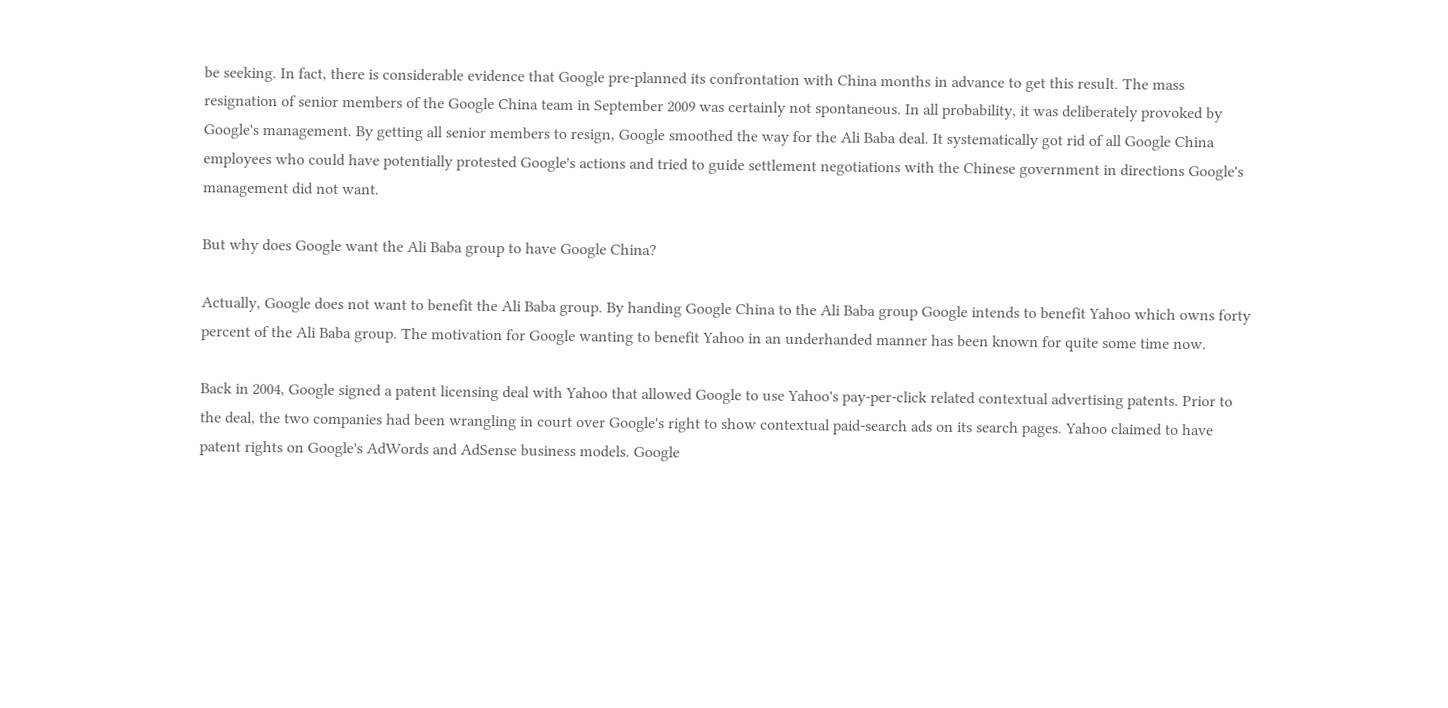be seeking. In fact, there is considerable evidence that Google pre-planned its confrontation with China months in advance to get this result. The mass resignation of senior members of the Google China team in September 2009 was certainly not spontaneous. In all probability, it was deliberately provoked by Google's management. By getting all senior members to resign, Google smoothed the way for the Ali Baba deal. It systematically got rid of all Google China employees who could have potentially protested Google's actions and tried to guide settlement negotiations with the Chinese government in directions Google's management did not want.

But why does Google want the Ali Baba group to have Google China?

Actually, Google does not want to benefit the Ali Baba group. By handing Google China to the Ali Baba group Google intends to benefit Yahoo which owns forty percent of the Ali Baba group. The motivation for Google wanting to benefit Yahoo in an underhanded manner has been known for quite some time now.

Back in 2004, Google signed a patent licensing deal with Yahoo that allowed Google to use Yahoo's pay-per-click related contextual advertising patents. Prior to the deal, the two companies had been wrangling in court over Google's right to show contextual paid-search ads on its search pages. Yahoo claimed to have patent rights on Google's AdWords and AdSense business models. Google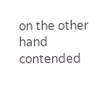on the other hand contended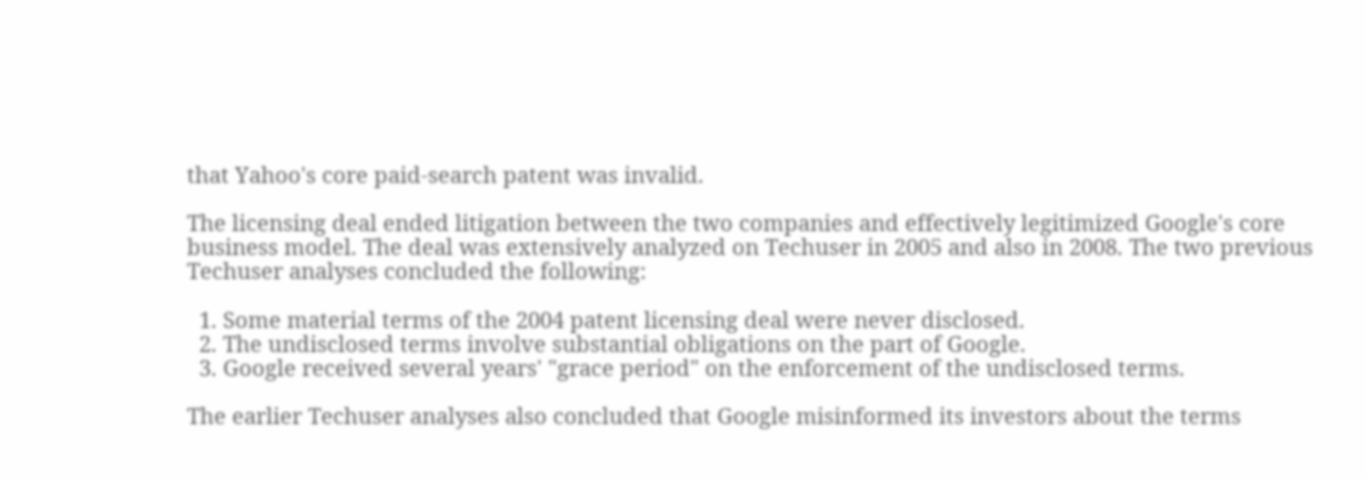that Yahoo's core paid-search patent was invalid.

The licensing deal ended litigation between the two companies and effectively legitimized Google's core business model. The deal was extensively analyzed on Techuser in 2005 and also in 2008. The two previous Techuser analyses concluded the following:

  1. Some material terms of the 2004 patent licensing deal were never disclosed.
  2. The undisclosed terms involve substantial obligations on the part of Google.
  3. Google received several years' "grace period" on the enforcement of the undisclosed terms.

The earlier Techuser analyses also concluded that Google misinformed its investors about the terms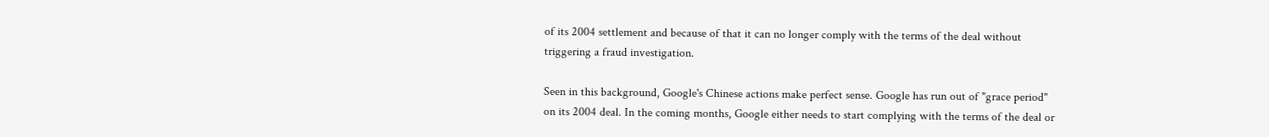of its 2004 settlement and because of that it can no longer comply with the terms of the deal without triggering a fraud investigation.

Seen in this background, Google's Chinese actions make perfect sense. Google has run out of "grace period" on its 2004 deal. In the coming months, Google either needs to start complying with the terms of the deal or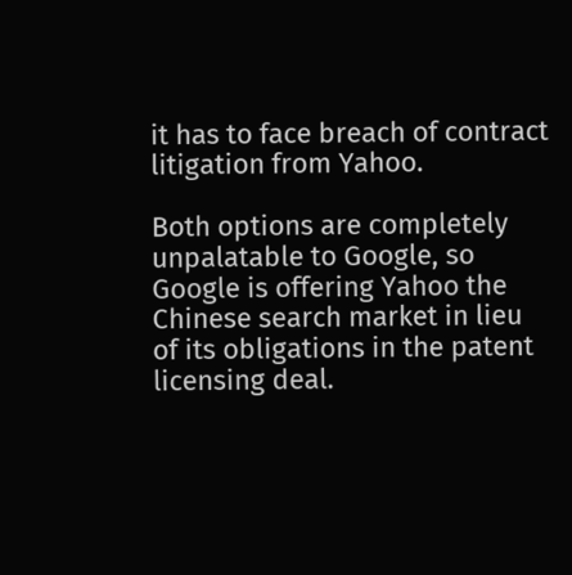it has to face breach of contract litigation from Yahoo.

Both options are completely unpalatable to Google, so Google is offering Yahoo the Chinese search market in lieu of its obligations in the patent licensing deal.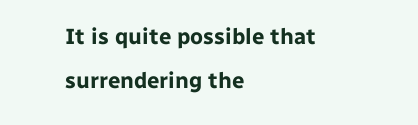It is quite possible that surrendering the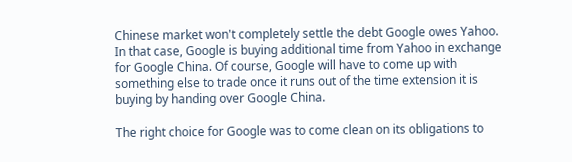Chinese market won't completely settle the debt Google owes Yahoo. In that case, Google is buying additional time from Yahoo in exchange for Google China. Of course, Google will have to come up with something else to trade once it runs out of the time extension it is buying by handing over Google China.

The right choice for Google was to come clean on its obligations to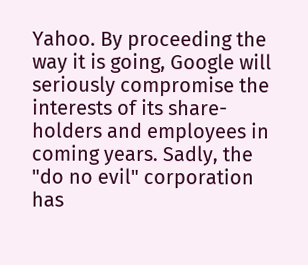Yahoo. By proceeding the way it is going, Google will seriously compromise the interests of its share-holders and employees in coming years. Sadly, the "do no evil" corporation has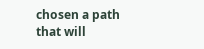chosen a path that will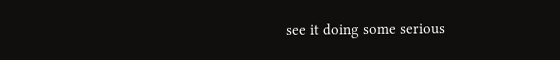see it doing some serious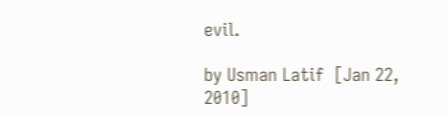evil.

by Usman Latif  [Jan 22, 2010]